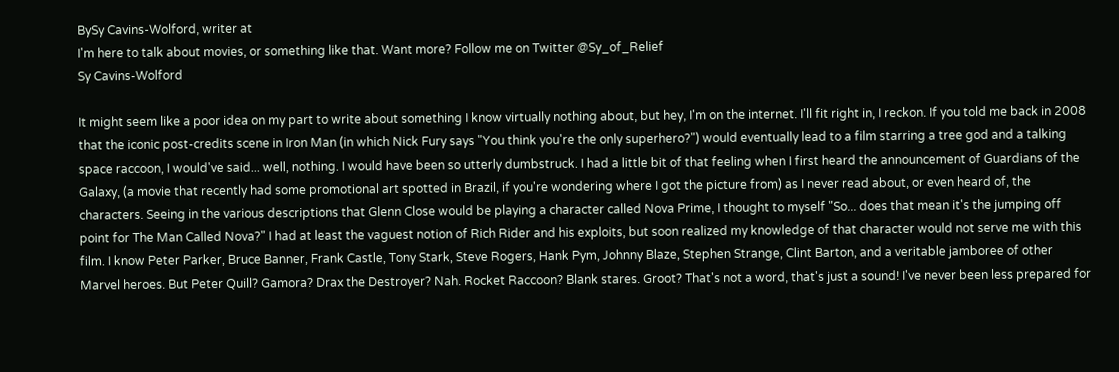BySy Cavins-Wolford, writer at
I'm here to talk about movies, or something like that. Want more? Follow me on Twitter @Sy_of_Relief
Sy Cavins-Wolford

It might seem like a poor idea on my part to write about something I know virtually nothing about, but hey, I'm on the internet. I'll fit right in, I reckon. If you told me back in 2008 that the iconic post-credits scene in Iron Man (in which Nick Fury says "You think you're the only superhero?") would eventually lead to a film starring a tree god and a talking space raccoon, I would've said... well, nothing. I would have been so utterly dumbstruck. I had a little bit of that feeling when I first heard the announcement of Guardians of the Galaxy, (a movie that recently had some promotional art spotted in Brazil, if you're wondering where I got the picture from) as I never read about, or even heard of, the characters. Seeing in the various descriptions that Glenn Close would be playing a character called Nova Prime, I thought to myself "So... does that mean it's the jumping off point for The Man Called Nova?" I had at least the vaguest notion of Rich Rider and his exploits, but soon realized my knowledge of that character would not serve me with this film. I know Peter Parker, Bruce Banner, Frank Castle, Tony Stark, Steve Rogers, Hank Pym, Johnny Blaze, Stephen Strange, Clint Barton, and a veritable jamboree of other Marvel heroes. But Peter Quill? Gamora? Drax the Destroyer? Nah. Rocket Raccoon? Blank stares. Groot? That's not a word, that's just a sound! I've never been less prepared for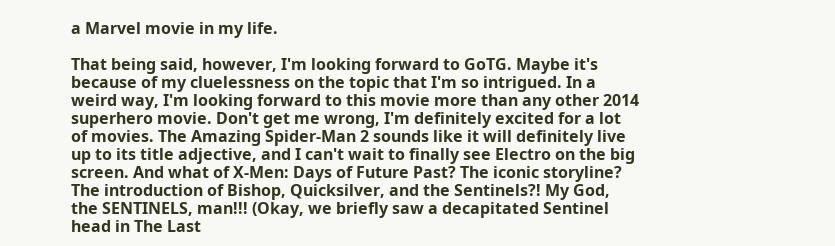a Marvel movie in my life.

That being said, however, I'm looking forward to GoTG. Maybe it's because of my cluelessness on the topic that I'm so intrigued. In a weird way, I'm looking forward to this movie more than any other 2014 superhero movie. Don't get me wrong, I'm definitely excited for a lot of movies. The Amazing Spider-Man 2 sounds like it will definitely live up to its title adjective, and I can't wait to finally see Electro on the big screen. And what of X-Men: Days of Future Past? The iconic storyline? The introduction of Bishop, Quicksilver, and the Sentinels?! My God, the SENTINELS, man!!! (Okay, we briefly saw a decapitated Sentinel head in The Last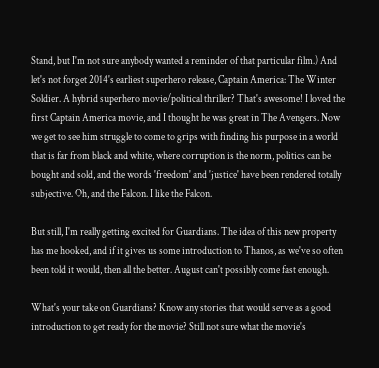Stand, but I'm not sure anybody wanted a reminder of that particular film.) And let's not forget 2014's earliest superhero release, Captain America: The Winter Soldier. A hybrid superhero movie/political thriller? That's awesome! I loved the first Captain America movie, and I thought he was great in The Avengers. Now we get to see him struggle to come to grips with finding his purpose in a world that is far from black and white, where corruption is the norm, politics can be bought and sold, and the words 'freedom' and 'justice' have been rendered totally subjective. Oh, and the Falcon. I like the Falcon.

But still, I'm really getting excited for Guardians. The idea of this new property has me hooked, and if it gives us some introduction to Thanos, as we've so often been told it would, then all the better. August can't possibly come fast enough.

What's your take on Guardians? Know any stories that would serve as a good introduction to get ready for the movie? Still not sure what the movie's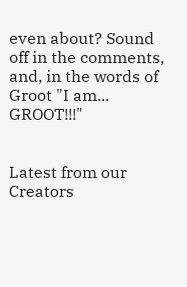even about? Sound off in the comments, and, in the words of Groot "I am... GROOT!!!"


Latest from our Creators